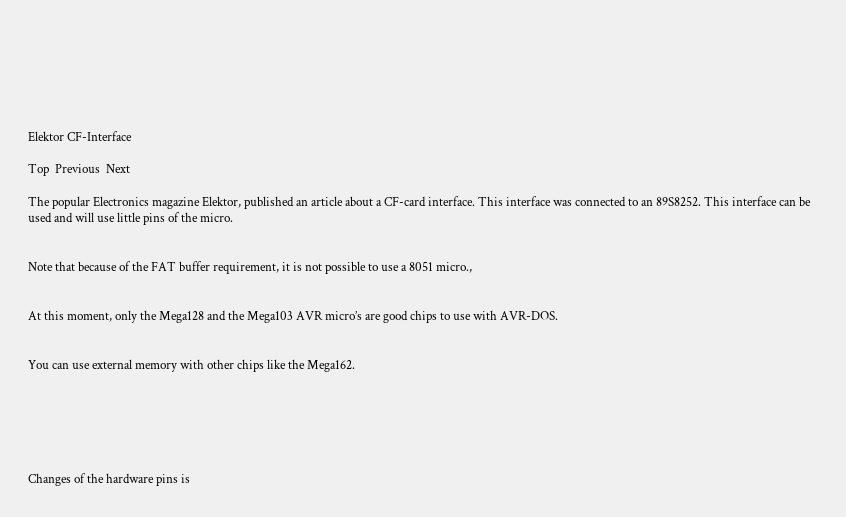Elektor CF-Interface

Top  Previous  Next

The popular Electronics magazine Elektor, published an article about a CF-card interface. This interface was connected to an 89S8252. This interface can be used and will use little pins of the micro.


Note that because of the FAT buffer requirement, it is not possible to use a 8051 micro.,


At this moment, only the Mega128 and the Mega103 AVR micro’s are good chips to use with AVR-DOS.


You can use external memory with other chips like the Mega162.






Changes of the hardware pins is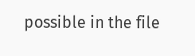possible in the file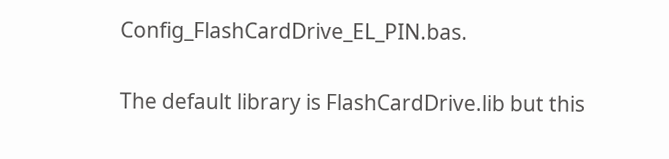Config_FlashCardDrive_EL_PIN.bas.

The default library is FlashCardDrive.lib but this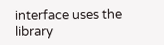interface uses the library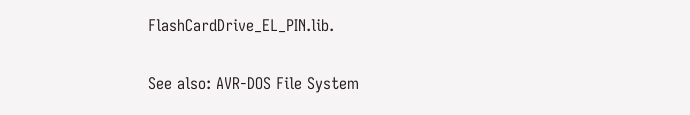FlashCardDrive_EL_PIN.lib.


See also: AVR-DOS File System